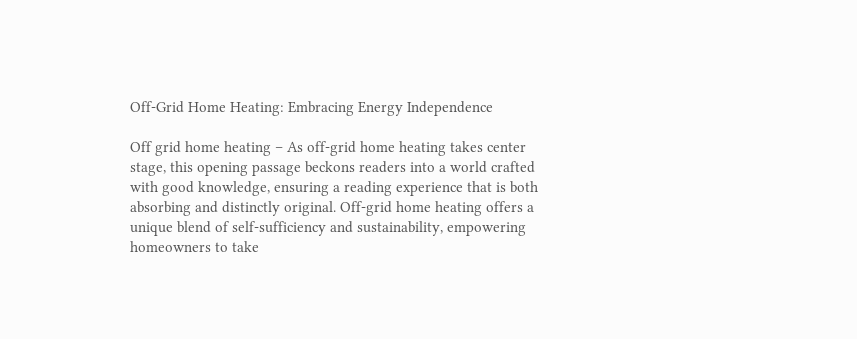Off-Grid Home Heating: Embracing Energy Independence

Off grid home heating – As off-grid home heating takes center stage, this opening passage beckons readers into a world crafted with good knowledge, ensuring a reading experience that is both absorbing and distinctly original. Off-grid home heating offers a unique blend of self-sufficiency and sustainability, empowering homeowners to take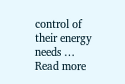control of their energy needs … Read more